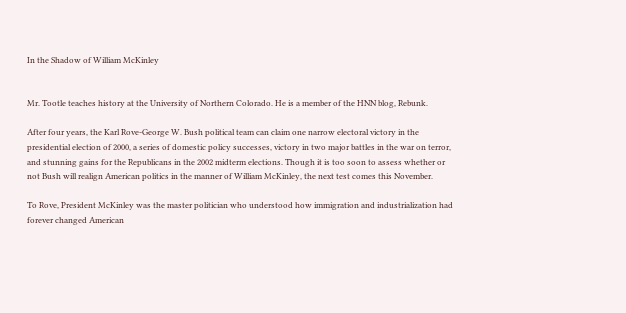In the Shadow of William McKinley


Mr. Tootle teaches history at the University of Northern Colorado. He is a member of the HNN blog, Rebunk.

After four years, the Karl Rove-George W. Bush political team can claim one narrow electoral victory in the presidential election of 2000, a series of domestic policy successes, victory in two major battles in the war on terror, and stunning gains for the Republicans in the 2002 midterm elections. Though it is too soon to assess whether or not Bush will realign American politics in the manner of William McKinley, the next test comes this November.

To Rove, President McKinley was the master politician who understood how immigration and industrialization had forever changed American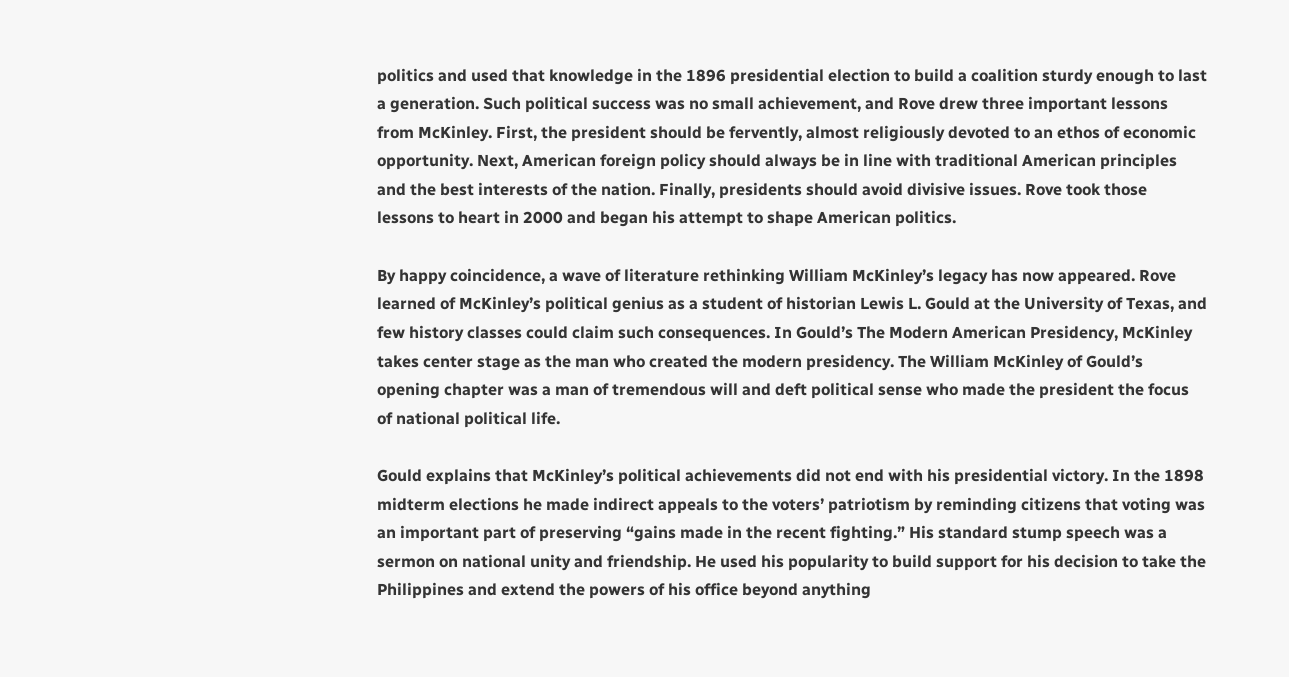politics and used that knowledge in the 1896 presidential election to build a coalition sturdy enough to last a generation. Such political success was no small achievement, and Rove drew three important lessons from McKinley. First, the president should be fervently, almost religiously devoted to an ethos of economic opportunity. Next, American foreign policy should always be in line with traditional American principles and the best interests of the nation. Finally, presidents should avoid divisive issues. Rove took those lessons to heart in 2000 and began his attempt to shape American politics.

By happy coincidence, a wave of literature rethinking William McKinley’s legacy has now appeared. Rove learned of McKinley’s political genius as a student of historian Lewis L. Gould at the University of Texas, and few history classes could claim such consequences. In Gould’s The Modern American Presidency, McKinley takes center stage as the man who created the modern presidency. The William McKinley of Gould’s opening chapter was a man of tremendous will and deft political sense who made the president the focus of national political life.

Gould explains that McKinley’s political achievements did not end with his presidential victory. In the 1898 midterm elections he made indirect appeals to the voters’ patriotism by reminding citizens that voting was an important part of preserving “gains made in the recent fighting.” His standard stump speech was a sermon on national unity and friendship. He used his popularity to build support for his decision to take the Philippines and extend the powers of his office beyond anything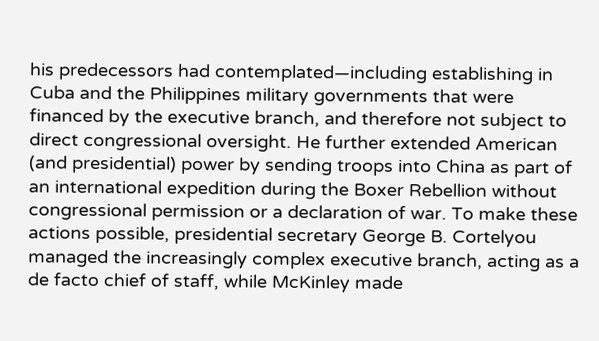his predecessors had contemplated—including establishing in Cuba and the Philippines military governments that were financed by the executive branch, and therefore not subject to direct congressional oversight. He further extended American (and presidential) power by sending troops into China as part of an international expedition during the Boxer Rebellion without congressional permission or a declaration of war. To make these actions possible, presidential secretary George B. Cortelyou managed the increasingly complex executive branch, acting as a de facto chief of staff, while McKinley made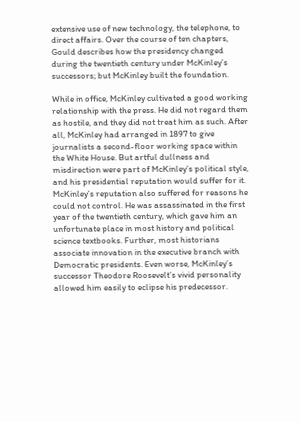extensive use of new technology, the telephone, to direct affairs. Over the course of ten chapters, Gould describes how the presidency changed during the twentieth century under McKinley’s successors; but McKinley built the foundation.

While in office, McKinley cultivated a good working relationship with the press. He did not regard them as hostile, and they did not treat him as such. After all, McKinley had arranged in 1897 to give journalists a second-floor working space within the White House. But artful dullness and misdirection were part of McKinley’s political style, and his presidential reputation would suffer for it. McKinley’s reputation also suffered for reasons he could not control. He was assassinated in the first year of the twentieth century, which gave him an unfortunate place in most history and political science textbooks. Further, most historians associate innovation in the executive branch with Democratic presidents. Even worse, McKinley’s successor Theodore Roosevelt’s vivid personality allowed him easily to eclipse his predecessor.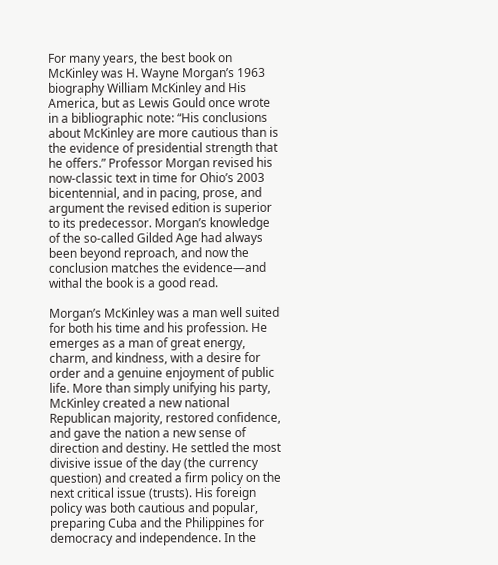For many years, the best book on McKinley was H. Wayne Morgan’s 1963 biography William McKinley and His America, but as Lewis Gould once wrote in a bibliographic note: “His conclusions about McKinley are more cautious than is the evidence of presidential strength that he offers.” Professor Morgan revised his now-classic text in time for Ohio’s 2003 bicentennial, and in pacing, prose, and argument the revised edition is superior to its predecessor. Morgan’s knowledge of the so-called Gilded Age had always been beyond reproach, and now the conclusion matches the evidence—and withal the book is a good read.

Morgan’s McKinley was a man well suited for both his time and his profession. He emerges as a man of great energy, charm, and kindness, with a desire for order and a genuine enjoyment of public life. More than simply unifying his party, McKinley created a new national Republican majority, restored confidence, and gave the nation a new sense of direction and destiny. He settled the most divisive issue of the day (the currency question) and created a firm policy on the next critical issue (trusts). His foreign policy was both cautious and popular, preparing Cuba and the Philippines for democracy and independence. In the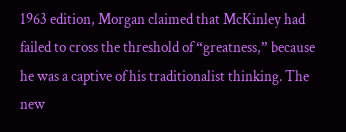1963 edition, Morgan claimed that McKinley had failed to cross the threshold of “greatness,” because he was a captive of his traditionalist thinking. The new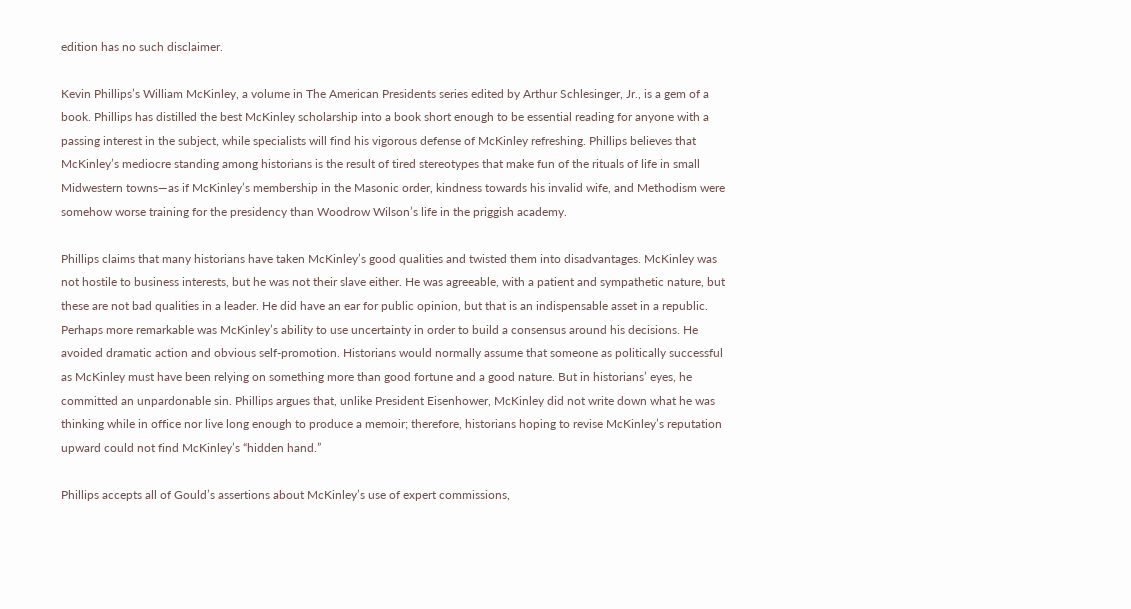edition has no such disclaimer.

Kevin Phillips’s William McKinley, a volume in The American Presidents series edited by Arthur Schlesinger, Jr., is a gem of a book. Phillips has distilled the best McKinley scholarship into a book short enough to be essential reading for anyone with a passing interest in the subject, while specialists will find his vigorous defense of McKinley refreshing. Phillips believes that McKinley’s mediocre standing among historians is the result of tired stereotypes that make fun of the rituals of life in small Midwestern towns—as if McKinley’s membership in the Masonic order, kindness towards his invalid wife, and Methodism were somehow worse training for the presidency than Woodrow Wilson’s life in the priggish academy.

Phillips claims that many historians have taken McKinley’s good qualities and twisted them into disadvantages. McKinley was not hostile to business interests, but he was not their slave either. He was agreeable, with a patient and sympathetic nature, but these are not bad qualities in a leader. He did have an ear for public opinion, but that is an indispensable asset in a republic. Perhaps more remarkable was McKinley’s ability to use uncertainty in order to build a consensus around his decisions. He avoided dramatic action and obvious self-promotion. Historians would normally assume that someone as politically successful as McKinley must have been relying on something more than good fortune and a good nature. But in historians’ eyes, he committed an unpardonable sin. Phillips argues that, unlike President Eisenhower, McKinley did not write down what he was thinking while in office nor live long enough to produce a memoir; therefore, historians hoping to revise McKinley’s reputation upward could not find McKinley’s “hidden hand.”

Phillips accepts all of Gould’s assertions about McKinley’s use of expert commissions,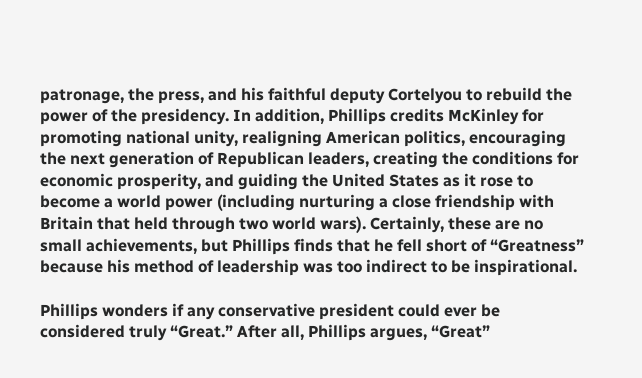patronage, the press, and his faithful deputy Cortelyou to rebuild the power of the presidency. In addition, Phillips credits McKinley for promoting national unity, realigning American politics, encouraging the next generation of Republican leaders, creating the conditions for economic prosperity, and guiding the United States as it rose to become a world power (including nurturing a close friendship with Britain that held through two world wars). Certainly, these are no small achievements, but Phillips finds that he fell short of “Greatness” because his method of leadership was too indirect to be inspirational.

Phillips wonders if any conservative president could ever be considered truly “Great.” After all, Phillips argues, “Great”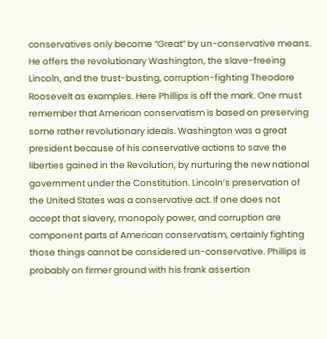conservatives only become “Great” by un-conservative means. He offers the revolutionary Washington, the slave-freeing Lincoln, and the trust-busting, corruption-fighting Theodore Roosevelt as examples. Here Phillips is off the mark. One must remember that American conservatism is based on preserving some rather revolutionary ideals. Washington was a great president because of his conservative actions to save the liberties gained in the Revolution, by nurturing the new national government under the Constitution. Lincoln’s preservation of the United States was a conservative act. If one does not accept that slavery, monopoly power, and corruption are component parts of American conservatism, certainly fighting those things cannot be considered un-conservative. Phillips is probably on firmer ground with his frank assertion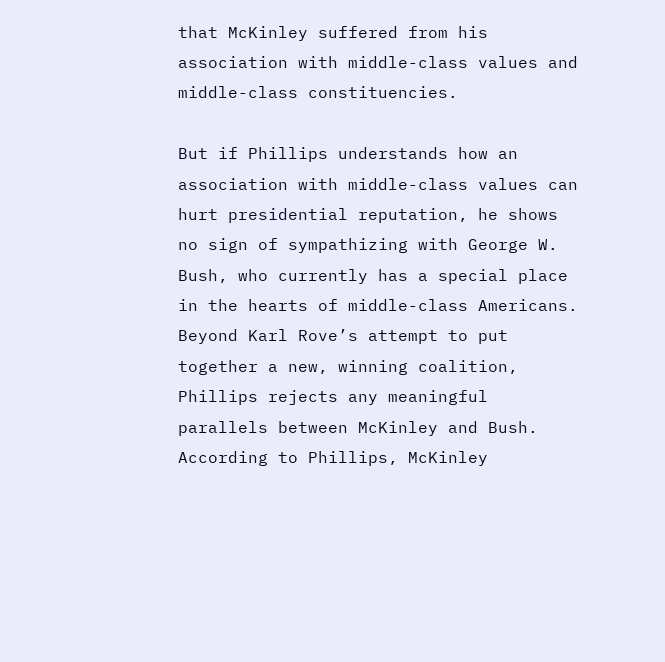that McKinley suffered from his association with middle-class values and middle-class constituencies.

But if Phillips understands how an association with middle-class values can hurt presidential reputation, he shows no sign of sympathizing with George W. Bush, who currently has a special place in the hearts of middle-class Americans. Beyond Karl Rove’s attempt to put together a new, winning coalition, Phillips rejects any meaningful parallels between McKinley and Bush. According to Phillips, McKinley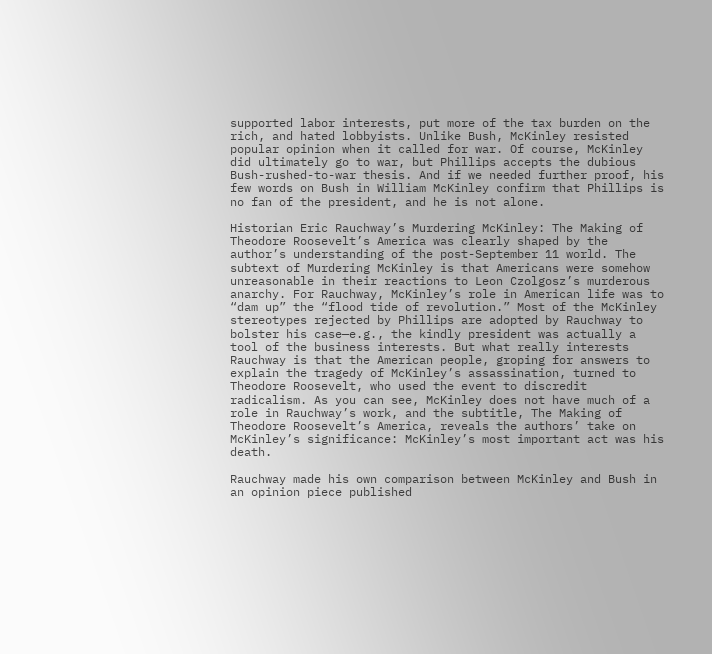supported labor interests, put more of the tax burden on the rich, and hated lobbyists. Unlike Bush, McKinley resisted popular opinion when it called for war. Of course, McKinley did ultimately go to war, but Phillips accepts the dubious Bush-rushed-to-war thesis. And if we needed further proof, his few words on Bush in William McKinley confirm that Phillips is no fan of the president, and he is not alone.

Historian Eric Rauchway’s Murdering McKinley: The Making of Theodore Roosevelt’s America was clearly shaped by the author’s understanding of the post-September 11 world. The subtext of Murdering McKinley is that Americans were somehow unreasonable in their reactions to Leon Czolgosz’s murderous anarchy. For Rauchway, McKinley’s role in American life was to “dam up” the “flood tide of revolution.” Most of the McKinley stereotypes rejected by Phillips are adopted by Rauchway to bolster his case—e.g., the kindly president was actually a tool of the business interests. But what really interests Rauchway is that the American people, groping for answers to explain the tragedy of McKinley’s assassination, turned to Theodore Roosevelt, who used the event to discredit radicalism. As you can see, McKinley does not have much of a role in Rauchway’s work, and the subtitle, The Making of Theodore Roosevelt’s America, reveals the authors’ take on McKinley’s significance: McKinley’s most important act was his death.

Rauchway made his own comparison between McKinley and Bush in an opinion piece published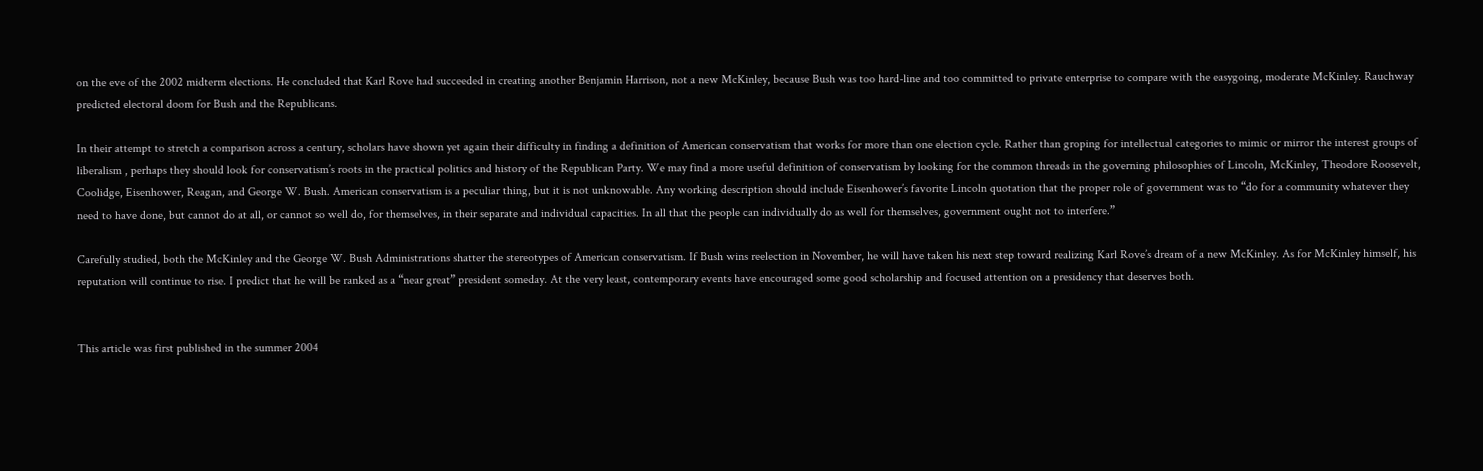on the eve of the 2002 midterm elections. He concluded that Karl Rove had succeeded in creating another Benjamin Harrison, not a new McKinley, because Bush was too hard-line and too committed to private enterprise to compare with the easygoing, moderate McKinley. Rauchway predicted electoral doom for Bush and the Republicans.

In their attempt to stretch a comparison across a century, scholars have shown yet again their difficulty in finding a definition of American conservatism that works for more than one election cycle. Rather than groping for intellectual categories to mimic or mirror the interest groups of liberalism , perhaps they should look for conservatism’s roots in the practical politics and history of the Republican Party. We may find a more useful definition of conservatism by looking for the common threads in the governing philosophies of Lincoln, McKinley, Theodore Roosevelt, Coolidge, Eisenhower, Reagan, and George W. Bush. American conservatism is a peculiar thing, but it is not unknowable. Any working description should include Eisenhower’s favorite Lincoln quotation that the proper role of government was to “do for a community whatever they need to have done, but cannot do at all, or cannot so well do, for themselves, in their separate and individual capacities. In all that the people can individually do as well for themselves, government ought not to interfere.”

Carefully studied, both the McKinley and the George W. Bush Administrations shatter the stereotypes of American conservatism. If Bush wins reelection in November, he will have taken his next step toward realizing Karl Rove’s dream of a new McKinley. As for McKinley himself, his reputation will continue to rise. I predict that he will be ranked as a “near great” president someday. At the very least, contemporary events have encouraged some good scholarship and focused attention on a presidency that deserves both.


This article was first published in the summer 2004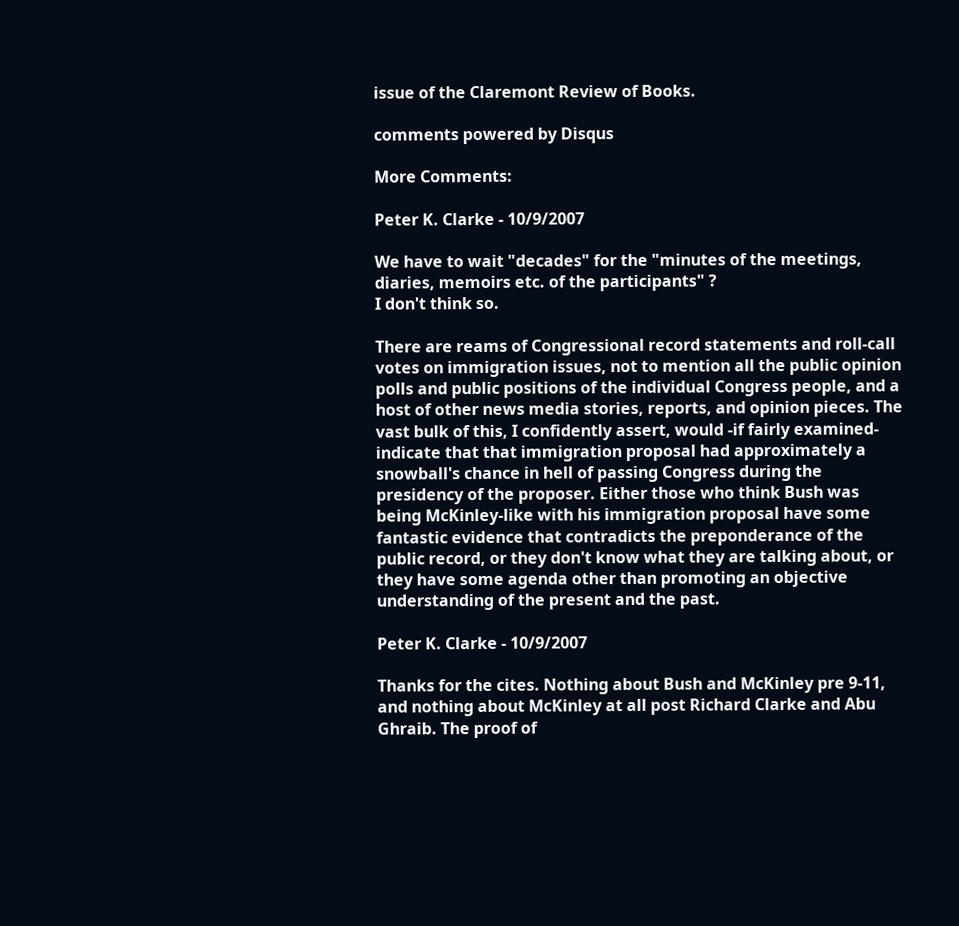issue of the Claremont Review of Books.

comments powered by Disqus

More Comments:

Peter K. Clarke - 10/9/2007

We have to wait "decades" for the "minutes of the meetings, diaries, memoirs etc. of the participants" ?
I don't think so.

There are reams of Congressional record statements and roll-call votes on immigration issues, not to mention all the public opinion polls and public positions of the individual Congress people, and a host of other news media stories, reports, and opinion pieces. The vast bulk of this, I confidently assert, would -if fairly examined- indicate that that immigration proposal had approximately a snowball's chance in hell of passing Congress during the presidency of the proposer. Either those who think Bush was being McKinley-like with his immigration proposal have some fantastic evidence that contradicts the preponderance of the public record, or they don't know what they are talking about, or they have some agenda other than promoting an objective understanding of the present and the past.

Peter K. Clarke - 10/9/2007

Thanks for the cites. Nothing about Bush and McKinley pre 9-11, and nothing about McKinley at all post Richard Clarke and Abu Ghraib. The proof of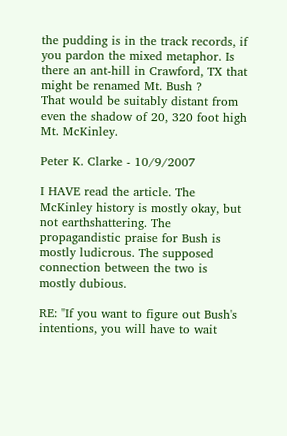the pudding is in the track records, if you pardon the mixed metaphor. Is there an ant-hill in Crawford, TX that might be renamed Mt. Bush ?
That would be suitably distant from even the shadow of 20, 320 foot high Mt. McKinley.

Peter K. Clarke - 10/9/2007

I HAVE read the article. The McKinley history is mostly okay, but not earthshattering. The propagandistic praise for Bush is mostly ludicrous. The supposed connection between the two is mostly dubious.

RE: "If you want to figure out Bush's intentions, you will have to wait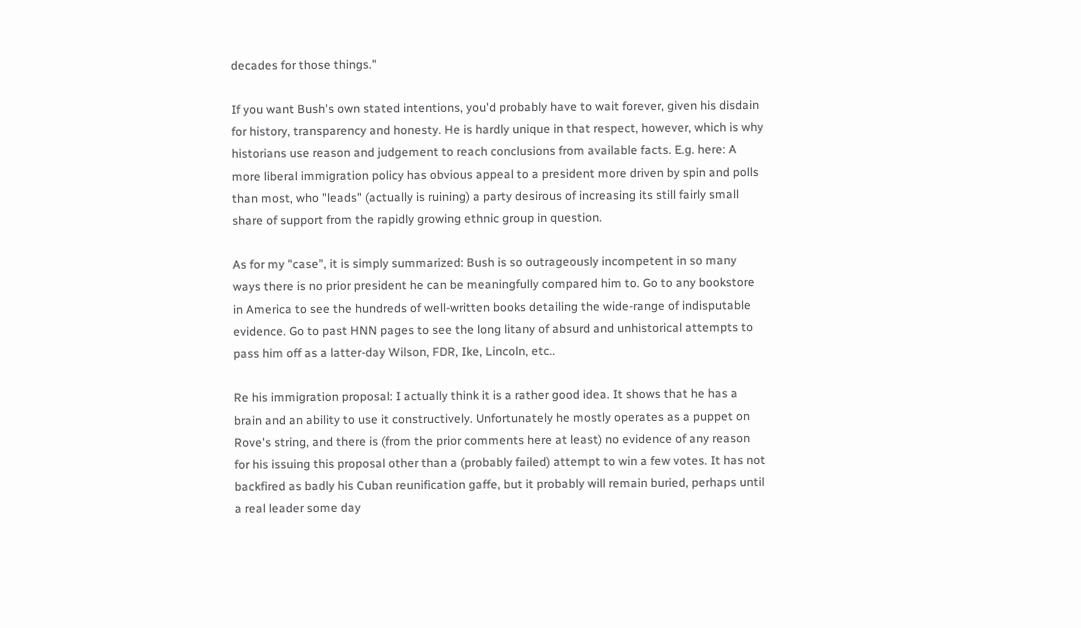decades for those things."

If you want Bush's own stated intentions, you'd probably have to wait forever, given his disdain for history, transparency and honesty. He is hardly unique in that respect, however, which is why historians use reason and judgement to reach conclusions from available facts. E.g. here: A more liberal immigration policy has obvious appeal to a president more driven by spin and polls than most, who "leads" (actually is ruining) a party desirous of increasing its still fairly small share of support from the rapidly growing ethnic group in question.

As for my "case", it is simply summarized: Bush is so outrageously incompetent in so many ways there is no prior president he can be meaningfully compared him to. Go to any bookstore in America to see the hundreds of well-written books detailing the wide-range of indisputable evidence. Go to past HNN pages to see the long litany of absurd and unhistorical attempts to pass him off as a latter-day Wilson, FDR, Ike, Lincoln, etc..

Re his immigration proposal: I actually think it is a rather good idea. It shows that he has a brain and an ability to use it constructively. Unfortunately he mostly operates as a puppet on Rove's string, and there is (from the prior comments here at least) no evidence of any reason for his issuing this proposal other than a (probably failed) attempt to win a few votes. It has not backfired as badly his Cuban reunification gaffe, but it probably will remain buried, perhaps until a real leader some day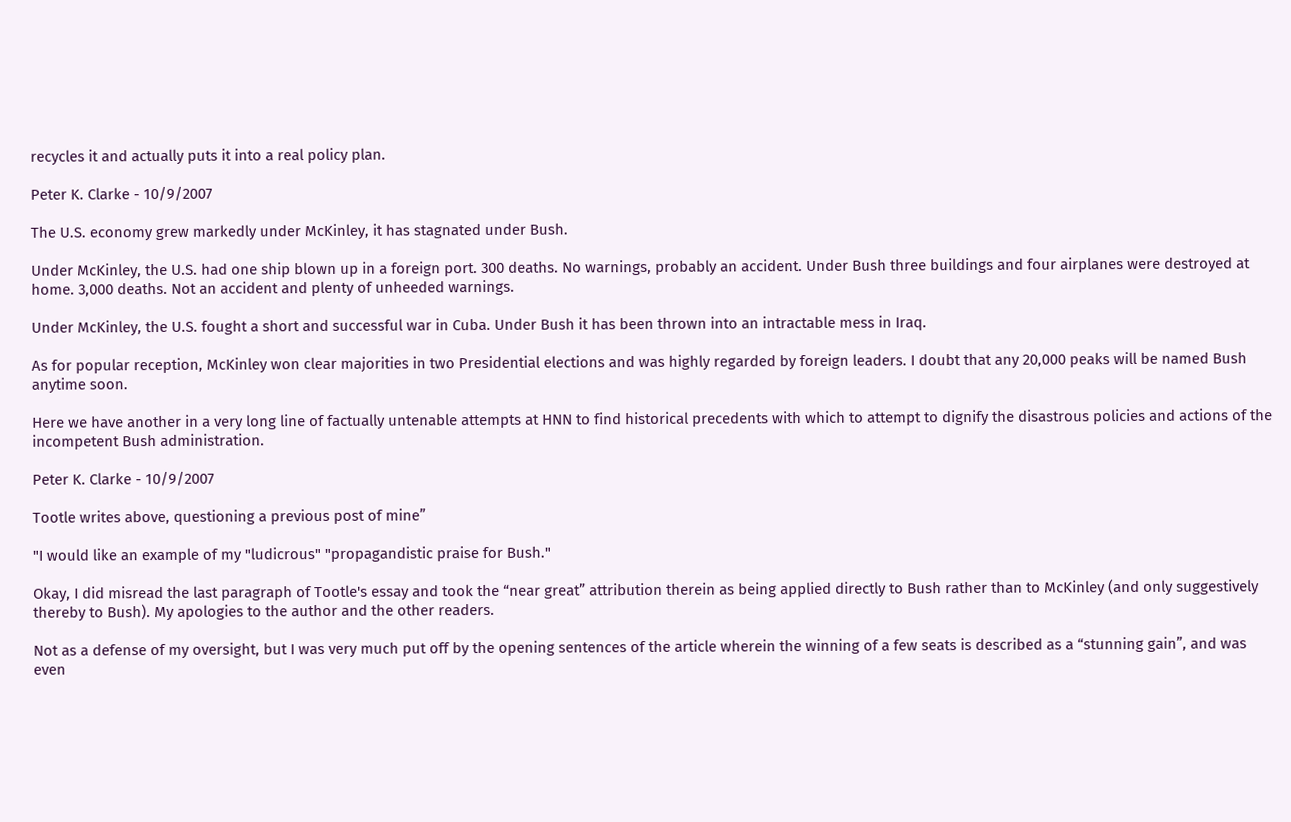recycles it and actually puts it into a real policy plan.

Peter K. Clarke - 10/9/2007

The U.S. economy grew markedly under McKinley, it has stagnated under Bush.

Under McKinley, the U.S. had one ship blown up in a foreign port. 300 deaths. No warnings, probably an accident. Under Bush three buildings and four airplanes were destroyed at home. 3,000 deaths. Not an accident and plenty of unheeded warnings.

Under McKinley, the U.S. fought a short and successful war in Cuba. Under Bush it has been thrown into an intractable mess in Iraq.

As for popular reception, McKinley won clear majorities in two Presidential elections and was highly regarded by foreign leaders. I doubt that any 20,000 peaks will be named Bush anytime soon.

Here we have another in a very long line of factually untenable attempts at HNN to find historical precedents with which to attempt to dignify the disastrous policies and actions of the incompetent Bush administration.

Peter K. Clarke - 10/9/2007

Tootle writes above, questioning a previous post of mine”

"I would like an example of my "ludicrous" "propagandistic praise for Bush."

Okay, I did misread the last paragraph of Tootle's essay and took the “near great” attribution therein as being applied directly to Bush rather than to McKinley (and only suggestively thereby to Bush). My apologies to the author and the other readers.

Not as a defense of my oversight, but I was very much put off by the opening sentences of the article wherein the winning of a few seats is described as a “stunning gain”, and was even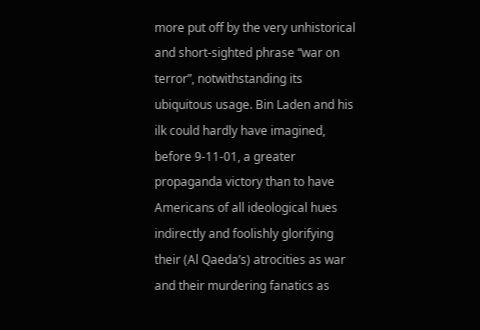more put off by the very unhistorical and short-sighted phrase “war on terror”, notwithstanding its ubiquitous usage. Bin Laden and his ilk could hardly have imagined, before 9-11-01, a greater propaganda victory than to have Americans of all ideological hues indirectly and foolishly glorifying their (Al Qaeda’s) atrocities as war and their murdering fanatics as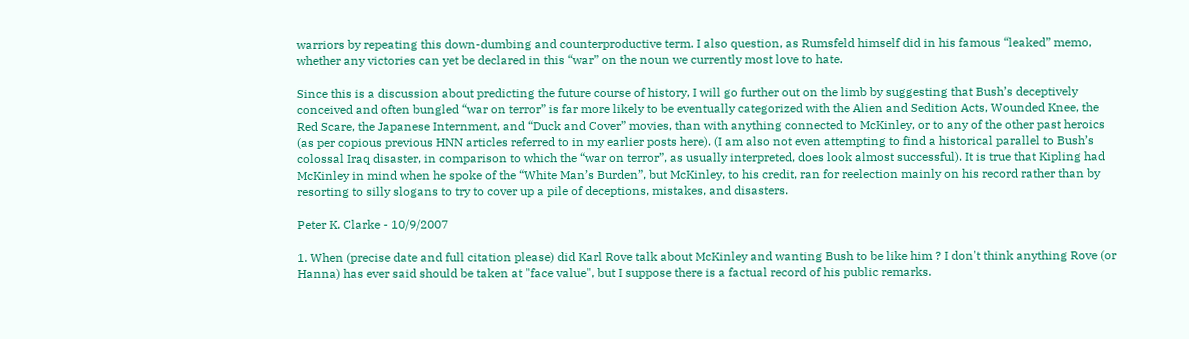warriors by repeating this down-dumbing and counterproductive term. I also question, as Rumsfeld himself did in his famous “leaked” memo, whether any victories can yet be declared in this “war” on the noun we currently most love to hate.

Since this is a discussion about predicting the future course of history, I will go further out on the limb by suggesting that Bush’s deceptively conceived and often bungled “war on terror” is far more likely to be eventually categorized with the Alien and Sedition Acts, Wounded Knee, the Red Scare, the Japanese Internment, and “Duck and Cover” movies, than with anything connected to McKinley, or to any of the other past heroics (as per copious previous HNN articles referred to in my earlier posts here). (I am also not even attempting to find a historical parallel to Bush’s colossal Iraq disaster, in comparison to which the “war on terror”, as usually interpreted, does look almost successful). It is true that Kipling had McKinley in mind when he spoke of the “White Man’s Burden”, but McKinley, to his credit, ran for reelection mainly on his record rather than by resorting to silly slogans to try to cover up a pile of deceptions, mistakes, and disasters.

Peter K. Clarke - 10/9/2007

1. When (precise date and full citation please) did Karl Rove talk about McKinley and wanting Bush to be like him ? I don't think anything Rove (or Hanna) has ever said should be taken at "face value", but I suppose there is a factual record of his public remarks.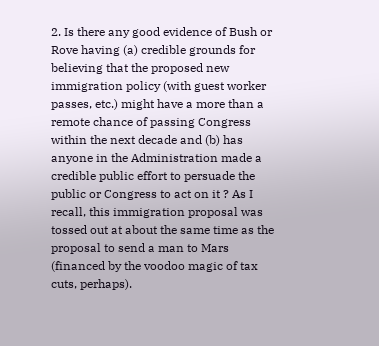2. Is there any good evidence of Bush or Rove having (a) credible grounds for believing that the proposed new immigration policy (with guest worker passes, etc.) might have a more than a remote chance of passing Congress within the next decade and (b) has anyone in the Administration made a credible public effort to persuade the public or Congress to act on it ? As I recall, this immigration proposal was tossed out at about the same time as the proposal to send a man to Mars (financed by the voodoo magic of tax cuts, perhaps).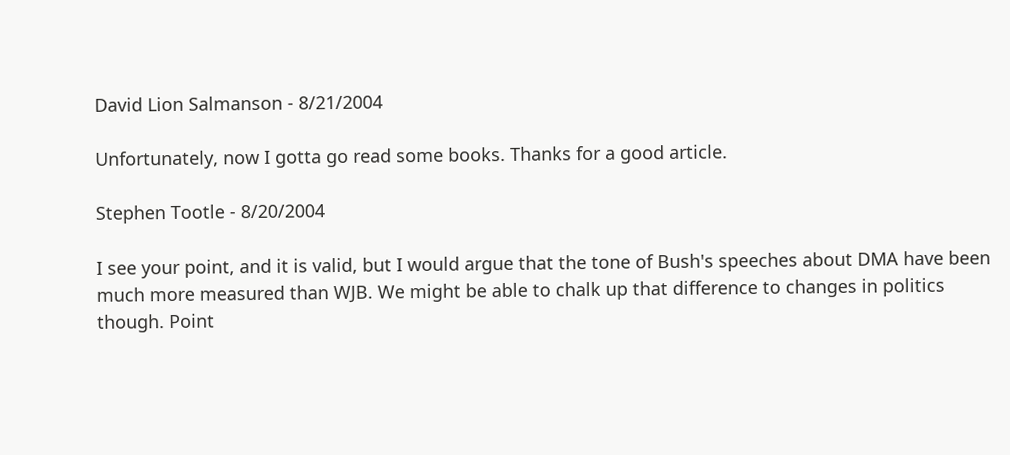David Lion Salmanson - 8/21/2004

Unfortunately, now I gotta go read some books. Thanks for a good article.

Stephen Tootle - 8/20/2004

I see your point, and it is valid, but I would argue that the tone of Bush's speeches about DMA have been much more measured than WJB. We might be able to chalk up that difference to changes in politics though. Point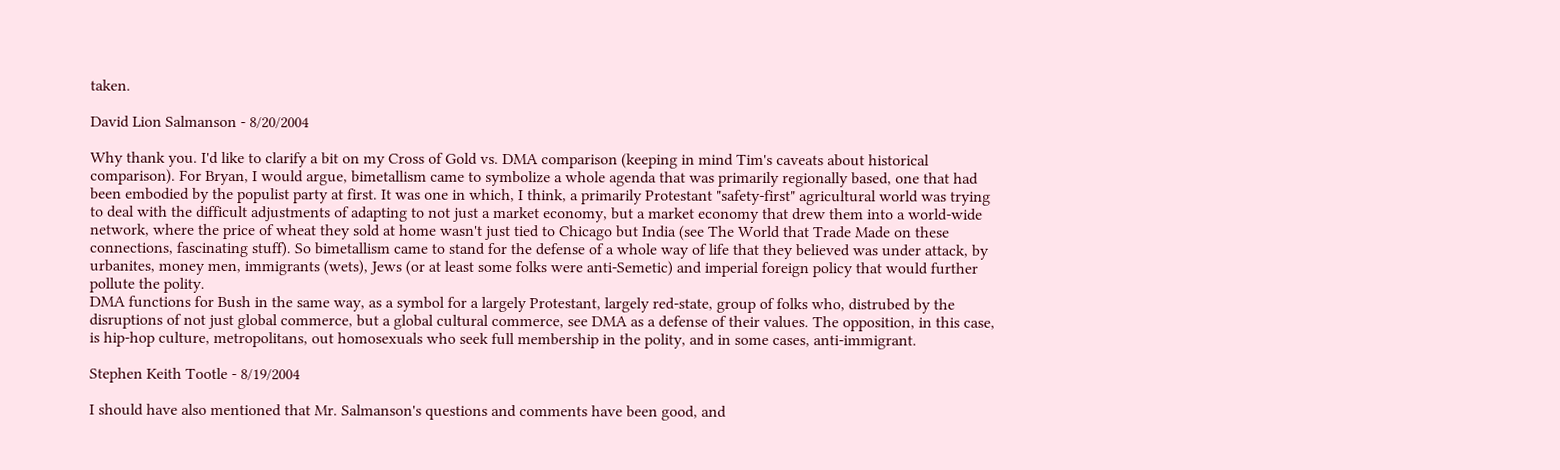taken.

David Lion Salmanson - 8/20/2004

Why thank you. I'd like to clarify a bit on my Cross of Gold vs. DMA comparison (keeping in mind Tim's caveats about historical comparison). For Bryan, I would argue, bimetallism came to symbolize a whole agenda that was primarily regionally based, one that had been embodied by the populist party at first. It was one in which, I think, a primarily Protestant "safety-first" agricultural world was trying to deal with the difficult adjustments of adapting to not just a market economy, but a market economy that drew them into a world-wide network, where the price of wheat they sold at home wasn't just tied to Chicago but India (see The World that Trade Made on these connections, fascinating stuff). So bimetallism came to stand for the defense of a whole way of life that they believed was under attack, by urbanites, money men, immigrants (wets), Jews (or at least some folks were anti-Semetic) and imperial foreign policy that would further pollute the polity.
DMA functions for Bush in the same way, as a symbol for a largely Protestant, largely red-state, group of folks who, distrubed by the disruptions of not just global commerce, but a global cultural commerce, see DMA as a defense of their values. The opposition, in this case, is hip-hop culture, metropolitans, out homosexuals who seek full membership in the polity, and in some cases, anti-immigrant.

Stephen Keith Tootle - 8/19/2004

I should have also mentioned that Mr. Salmanson's questions and comments have been good, and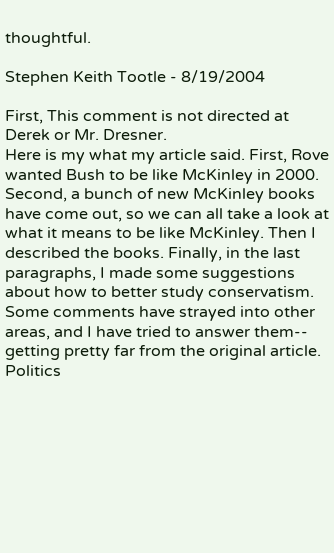thoughtful.

Stephen Keith Tootle - 8/19/2004

First, This comment is not directed at Derek or Mr. Dresner.
Here is my what my article said. First, Rove wanted Bush to be like McKinley in 2000. Second, a bunch of new McKinley books have come out, so we can all take a look at what it means to be like McKinley. Then I described the books. Finally, in the last paragraphs, I made some suggestions about how to better study conservatism.
Some comments have strayed into other areas, and I have tried to answer them-- getting pretty far from the original article. Politics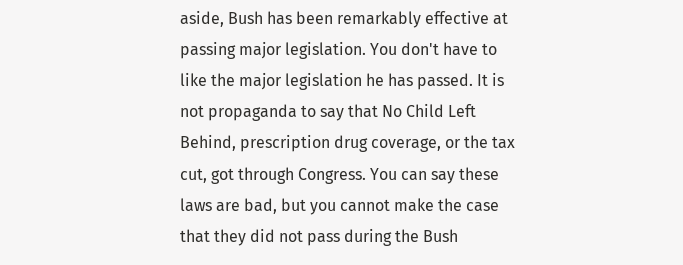aside, Bush has been remarkably effective at passing major legislation. You don't have to like the major legislation he has passed. It is not propaganda to say that No Child Left Behind, prescription drug coverage, or the tax cut, got through Congress. You can say these laws are bad, but you cannot make the case that they did not pass during the Bush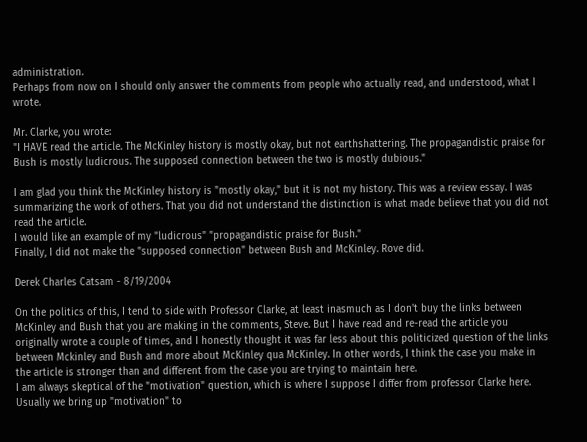administration.
Perhaps from now on I should only answer the comments from people who actually read, and understood, what I wrote.

Mr. Clarke, you wrote:
"I HAVE read the article. The McKinley history is mostly okay, but not earthshattering. The propagandistic praise for Bush is mostly ludicrous. The supposed connection between the two is mostly dubious."

I am glad you think the McKinley history is "mostly okay," but it is not my history. This was a review essay. I was summarizing the work of others. That you did not understand the distinction is what made believe that you did not read the article.
I would like an example of my "ludicrous" "propagandistic praise for Bush."
Finally, I did not make the "supposed connection" between Bush and McKinley. Rove did.

Derek Charles Catsam - 8/19/2004

On the politics of this, I tend to side with Professor Clarke, at least inasmuch as I don't buy the links between McKinley and Bush that you are making in the comments, Steve. But I have read and re-read the article you originally wrote a couple of times, and I honestly thought it was far less about this politicized question of the links between Mckinley and Bush and more about McKinley qua McKinley. In other words, I think the case you make in the article is stronger than and different from the case you are trying to maintain here.
I am always skeptical of the "motivation" question, which is where I suppose I differ from professor Clarke here. Usually we bring up "motivation" to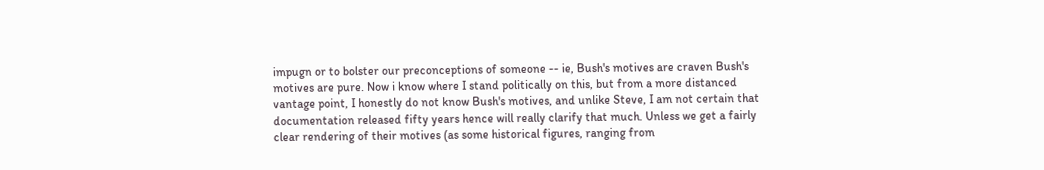impugn or to bolster our preconceptions of someone -- ie, Bush's motives are craven Bush's motives are pure. Now i know where I stand politically on this, but from a more distanced vantage point, I honestly do not know Bush's motives, and unlike Steve, I am not certain that documentation released fifty years hence will really clarify that much. Unless we get a fairly clear rendering of their motives (as some historical figures, ranging from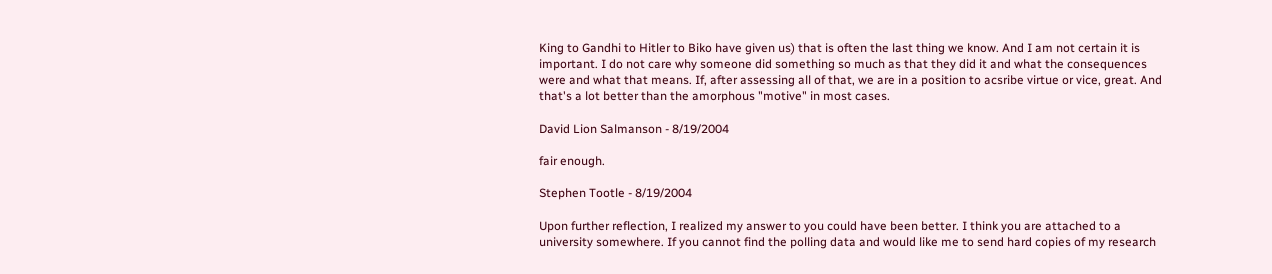King to Gandhi to Hitler to Biko have given us) that is often the last thing we know. And I am not certain it is important. I do not care why someone did something so much as that they did it and what the consequences were and what that means. If, after assessing all of that, we are in a position to acsribe virtue or vice, great. And that's a lot better than the amorphous "motive" in most cases.

David Lion Salmanson - 8/19/2004

fair enough.

Stephen Tootle - 8/19/2004

Upon further reflection, I realized my answer to you could have been better. I think you are attached to a university somewhere. If you cannot find the polling data and would like me to send hard copies of my research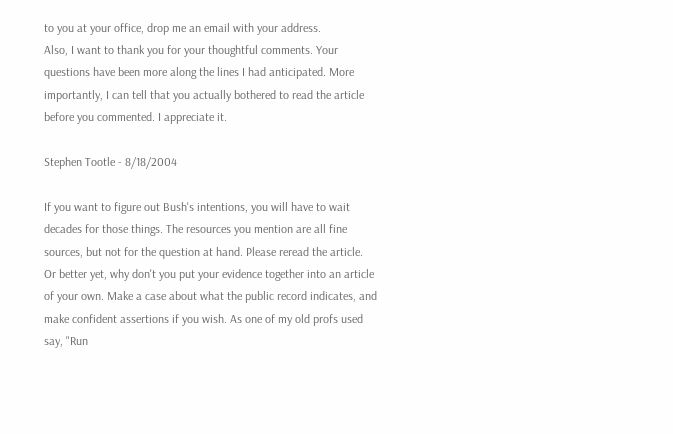to you at your office, drop me an email with your address.
Also, I want to thank you for your thoughtful comments. Your questions have been more along the lines I had anticipated. More importantly, I can tell that you actually bothered to read the article before you commented. I appreciate it.

Stephen Tootle - 8/18/2004

If you want to figure out Bush's intentions, you will have to wait decades for those things. The resources you mention are all fine sources, but not for the question at hand. Please reread the article. Or better yet, why don't you put your evidence together into an article of your own. Make a case about what the public record indicates, and make confident assertions if you wish. As one of my old profs used say, "Run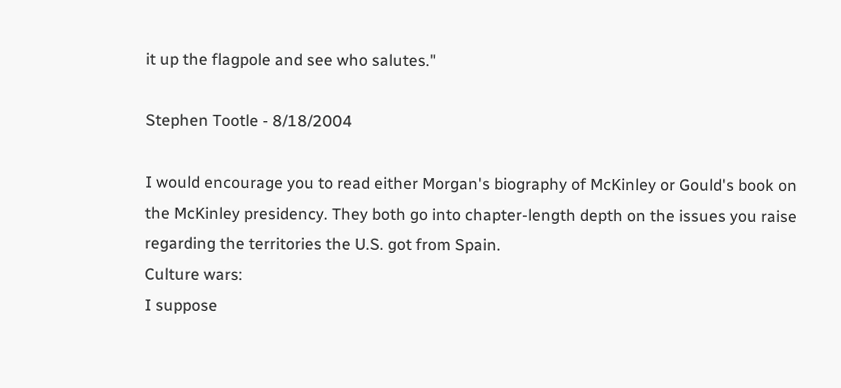it up the flagpole and see who salutes."

Stephen Tootle - 8/18/2004

I would encourage you to read either Morgan's biography of McKinley or Gould's book on the McKinley presidency. They both go into chapter-length depth on the issues you raise regarding the territories the U.S. got from Spain.
Culture wars:
I suppose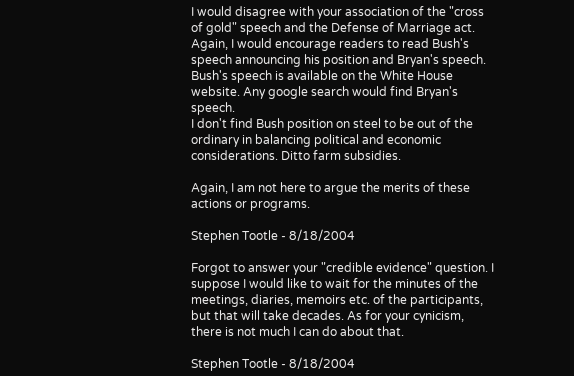I would disagree with your association of the "cross of gold" speech and the Defense of Marriage act. Again, I would encourage readers to read Bush's speech announcing his position and Bryan's speech. Bush's speech is available on the White House website. Any google search would find Bryan's speech.
I don't find Bush position on steel to be out of the ordinary in balancing political and economic considerations. Ditto farm subsidies.

Again, I am not here to argue the merits of these actions or programs.

Stephen Tootle - 8/18/2004

Forgot to answer your "credible evidence" question. I suppose I would like to wait for the minutes of the meetings, diaries, memoirs etc. of the participants, but that will take decades. As for your cynicism, there is not much I can do about that.

Stephen Tootle - 8/18/2004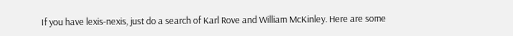If you have lexis-nexis, just do a search of Karl Rove and William McKinley. Here are some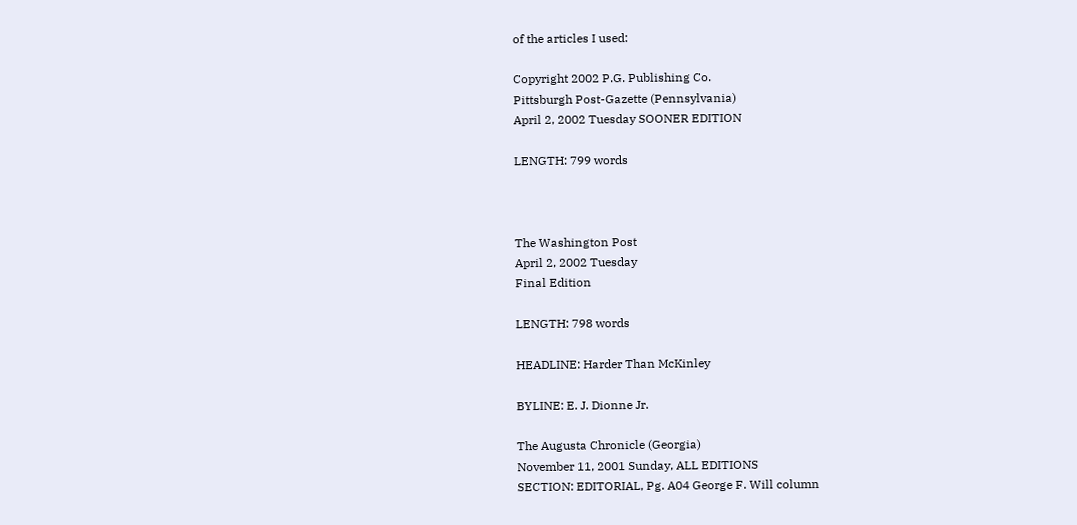of the articles I used:

Copyright 2002 P.G. Publishing Co.
Pittsburgh Post-Gazette (Pennsylvania)
April 2, 2002 Tuesday SOONER EDITION

LENGTH: 799 words



The Washington Post
April 2, 2002 Tuesday
Final Edition

LENGTH: 798 words

HEADLINE: Harder Than McKinley

BYLINE: E. J. Dionne Jr.

The Augusta Chronicle (Georgia)
November 11, 2001 Sunday, ALL EDITIONS
SECTION: EDITORIAL, Pg. A04 George F. Will column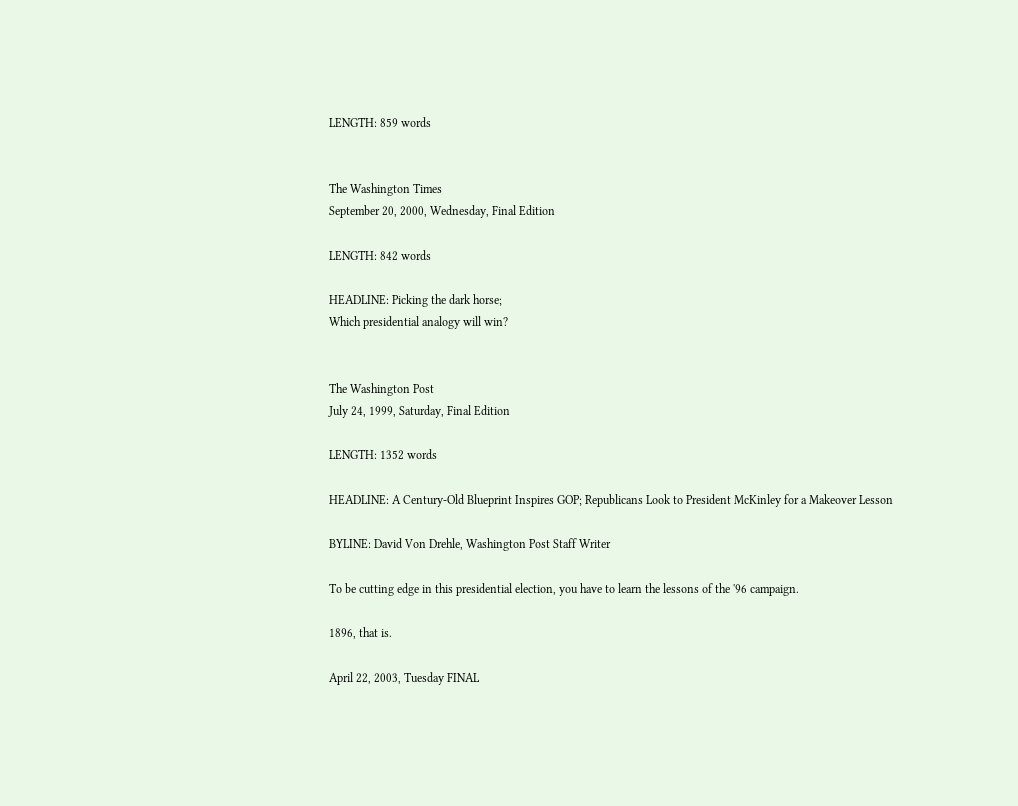LENGTH: 859 words


The Washington Times
September 20, 2000, Wednesday, Final Edition

LENGTH: 842 words

HEADLINE: Picking the dark horse;
Which presidential analogy will win?


The Washington Post
July 24, 1999, Saturday, Final Edition

LENGTH: 1352 words

HEADLINE: A Century-Old Blueprint Inspires GOP; Republicans Look to President McKinley for a Makeover Lesson

BYLINE: David Von Drehle, Washington Post Staff Writer

To be cutting edge in this presidential election, you have to learn the lessons of the '96 campaign.

1896, that is.

April 22, 2003, Tuesday FINAL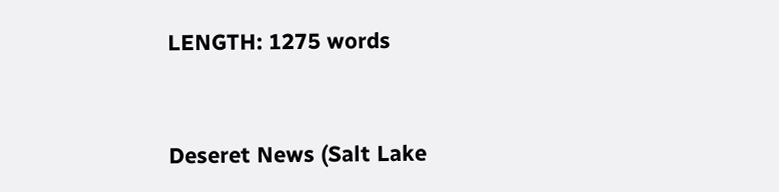LENGTH: 1275 words



Deseret News (Salt Lake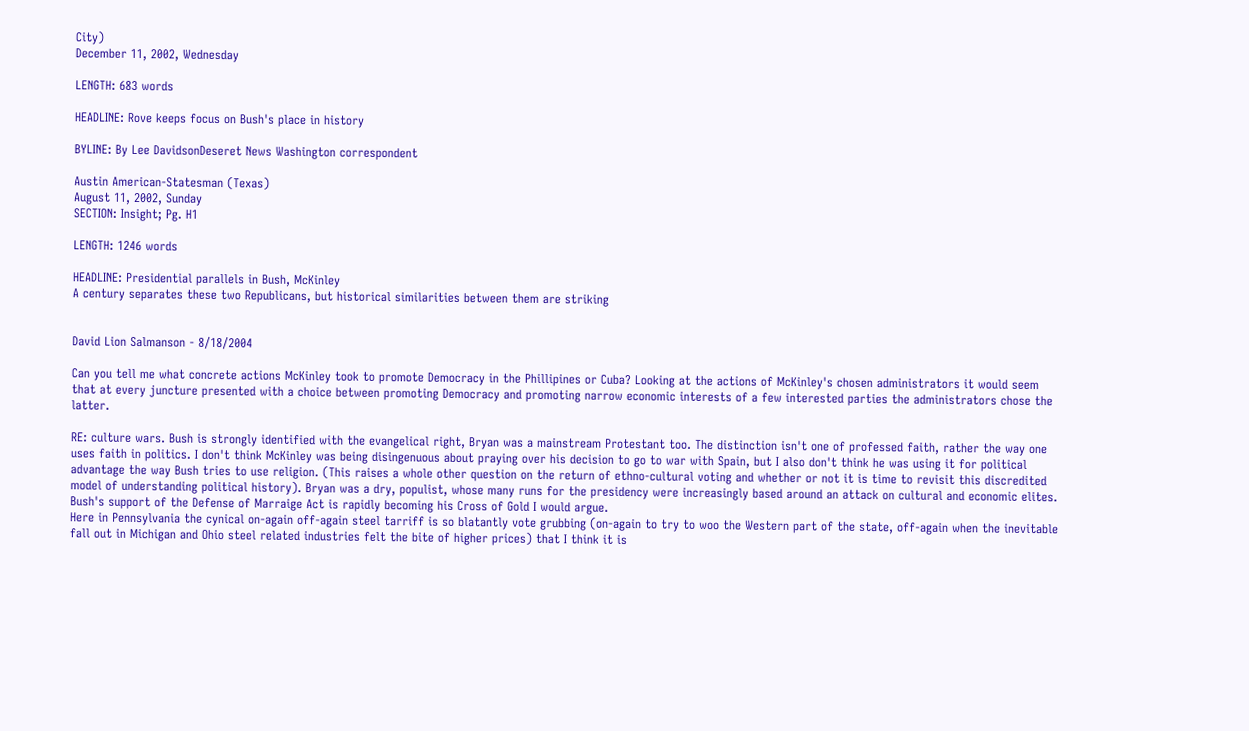City)
December 11, 2002, Wednesday

LENGTH: 683 words

HEADLINE: Rove keeps focus on Bush's place in history

BYLINE: By Lee DavidsonDeseret News Washington correspondent

Austin American-Statesman (Texas)
August 11, 2002, Sunday
SECTION: Insight; Pg. H1

LENGTH: 1246 words

HEADLINE: Presidential parallels in Bush, McKinley
A century separates these two Republicans, but historical similarities between them are striking


David Lion Salmanson - 8/18/2004

Can you tell me what concrete actions McKinley took to promote Democracy in the Phillipines or Cuba? Looking at the actions of McKinley's chosen administrators it would seem that at every juncture presented with a choice between promoting Democracy and promoting narrow economic interests of a few interested parties the administrators chose the latter.

RE: culture wars. Bush is strongly identified with the evangelical right, Bryan was a mainstream Protestant too. The distinction isn't one of professed faith, rather the way one uses faith in politics. I don't think McKinley was being disingenuous about praying over his decision to go to war with Spain, but I also don't think he was using it for political advantage the way Bush tries to use religion. (This raises a whole other question on the return of ethno-cultural voting and whether or not it is time to revisit this discredited model of understanding political history). Bryan was a dry, populist, whose many runs for the presidency were increasingly based around an attack on cultural and economic elites. Bush's support of the Defense of Marraige Act is rapidly becoming his Cross of Gold I would argue.
Here in Pennsylvania the cynical on-again off-again steel tarriff is so blatantly vote grubbing (on-again to try to woo the Western part of the state, off-again when the inevitable fall out in Michigan and Ohio steel related industries felt the bite of higher prices) that I think it is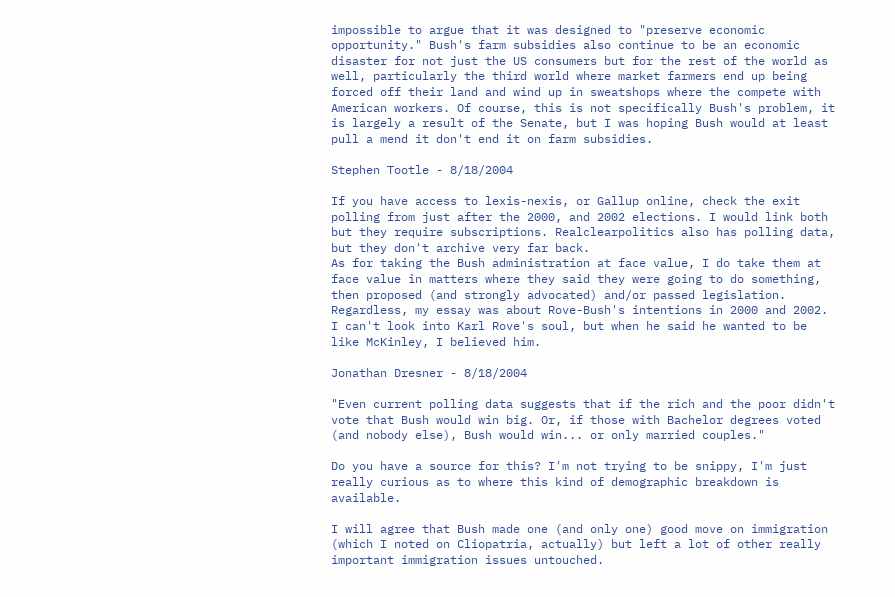impossible to argue that it was designed to "preserve economic opportunity." Bush's farm subsidies also continue to be an economic disaster for not just the US consumers but for the rest of the world as well, particularly the third world where market farmers end up being forced off their land and wind up in sweatshops where the compete with American workers. Of course, this is not specifically Bush's problem, it is largely a result of the Senate, but I was hoping Bush would at least pull a mend it don't end it on farm subsidies.

Stephen Tootle - 8/18/2004

If you have access to lexis-nexis, or Gallup online, check the exit polling from just after the 2000, and 2002 elections. I would link both but they require subscriptions. Realclearpolitics also has polling data, but they don't archive very far back.
As for taking the Bush administration at face value, I do take them at face value in matters where they said they were going to do something, then proposed (and strongly advocated) and/or passed legislation. Regardless, my essay was about Rove-Bush's intentions in 2000 and 2002. I can't look into Karl Rove's soul, but when he said he wanted to be like McKinley, I believed him.

Jonathan Dresner - 8/18/2004

"Even current polling data suggests that if the rich and the poor didn't vote that Bush would win big. Or, if those with Bachelor degrees voted (and nobody else), Bush would win... or only married couples."

Do you have a source for this? I'm not trying to be snippy, I'm just really curious as to where this kind of demographic breakdown is available.

I will agree that Bush made one (and only one) good move on immigration (which I noted on Cliopatria, actually) but left a lot of other really important immigration issues untouched.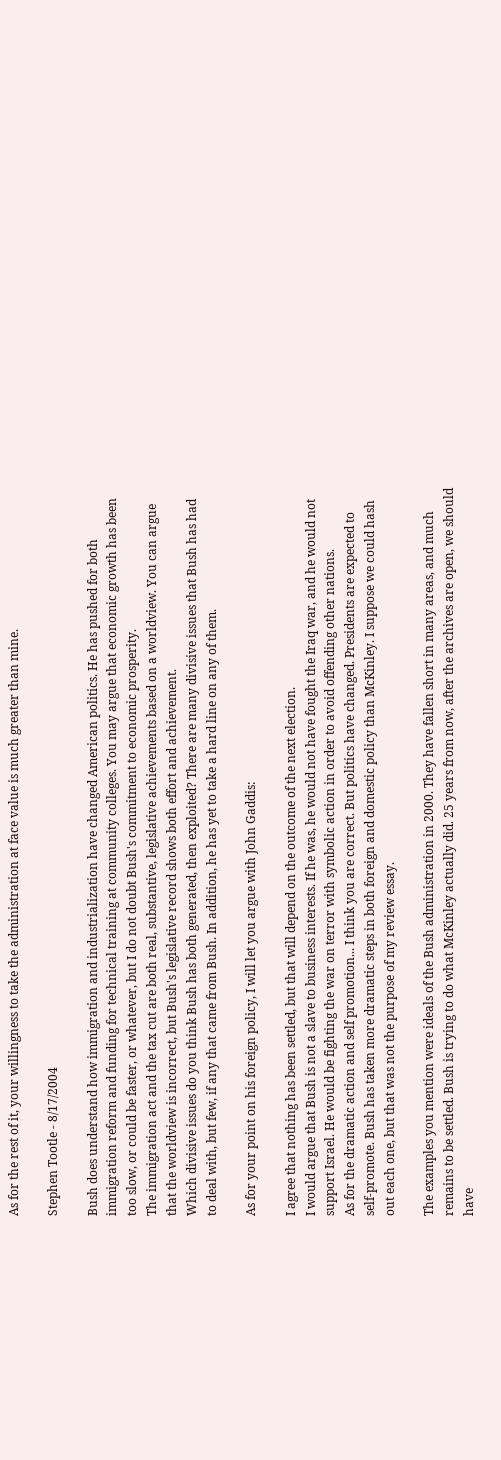As for the rest of it, your willingness to take the administration at face value is much greater than mine.

Stephen Tootle - 8/17/2004

Bush does understand how immigration and industrialization have changed American politics. He has pushed for both immigration reform and funding for technical training at community colleges. You may argue that economic growth has been too slow, or could be faster, or whatever, but I do not doubt Bush's commitment to economic prosperity.
The immigration act and the tax cut are both real, substantive, legislative achievements based on a worldview. You can argue that the worldview is incorrect, but Bush's legislative record shows both effort and achievement.
Which divisive issues do you think Bush has both generated, then exploited? There are many divisive issues that Bush has had to deal with, but few, if any that came from Bush. In addition, he has yet to take a hard line on any of them.

As for your point on his foreign policy, I will let you argue with John Gaddis:

I agree that nothing has been settled, but that will depend on the outcome of the next election.
I would argue that Bush is not a slave to business interests. If he was, he would not have fought the Iraq war, and he would not support Israel. He would be fighting the war on terror with symbolic action in order to avoid offending other nations.
As for the dramatic action and self promotion... I think you are correct. But politics have changed. Presidents are expected to self-promote. Bush has taken more dramatic steps in both foreign and domestic policy than McKinley. I suppose we could hash out each one, but that was not the purpose of my review essay.

The examples you mention were ideals of the Bush administration in 2000. They have fallen short in many areas, and much remains to be settled. Bush is trying to do what McKinley actually did. 25 years from now, after the archives are open, we should have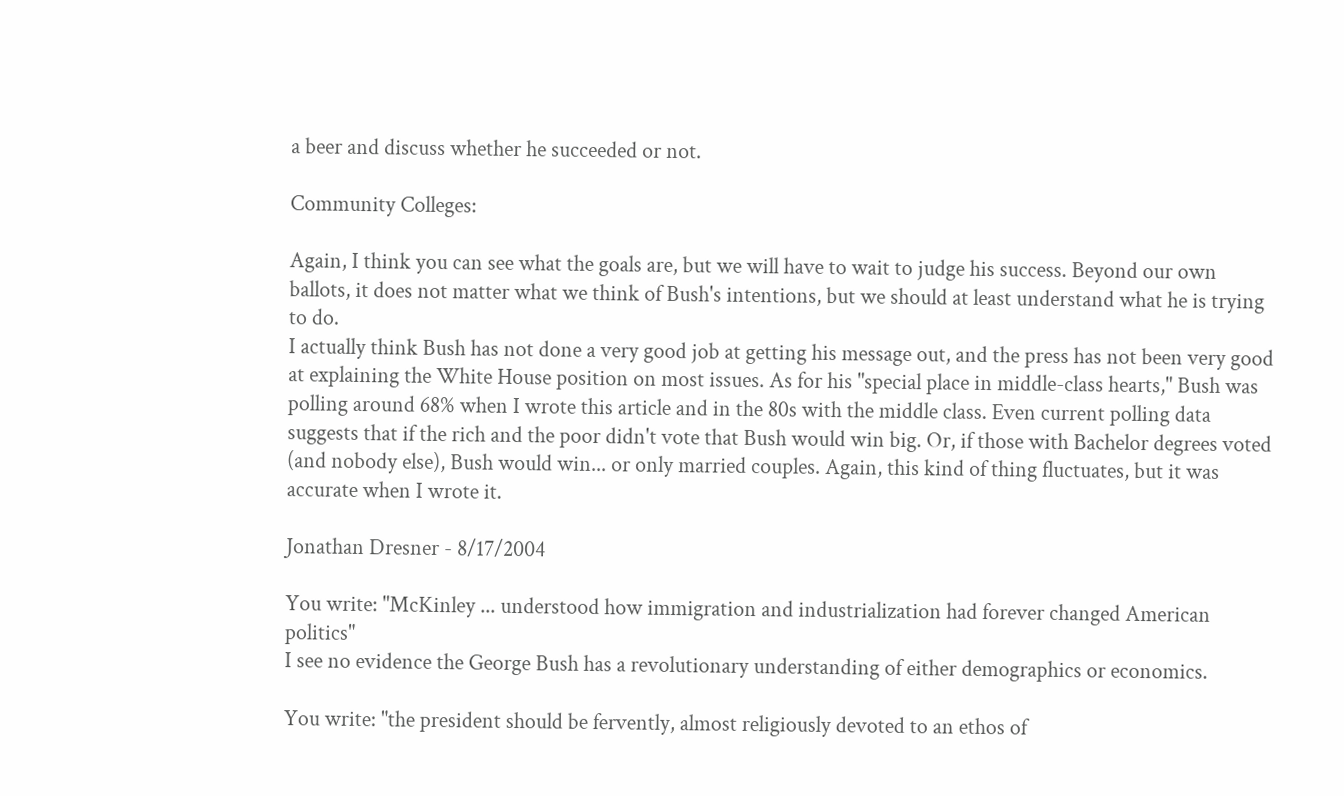a beer and discuss whether he succeeded or not.

Community Colleges:

Again, I think you can see what the goals are, but we will have to wait to judge his success. Beyond our own ballots, it does not matter what we think of Bush's intentions, but we should at least understand what he is trying to do.
I actually think Bush has not done a very good job at getting his message out, and the press has not been very good at explaining the White House position on most issues. As for his "special place in middle-class hearts," Bush was polling around 68% when I wrote this article and in the 80s with the middle class. Even current polling data suggests that if the rich and the poor didn't vote that Bush would win big. Or, if those with Bachelor degrees voted (and nobody else), Bush would win... or only married couples. Again, this kind of thing fluctuates, but it was accurate when I wrote it.

Jonathan Dresner - 8/17/2004

You write: "McKinley ... understood how immigration and industrialization had forever changed American politics"
I see no evidence the George Bush has a revolutionary understanding of either demographics or economics.

You write: "the president should be fervently, almost religiously devoted to an ethos of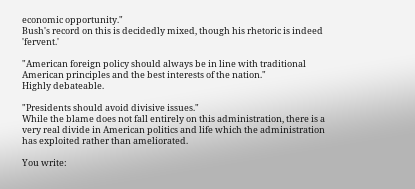economic opportunity."
Bush's record on this is decidedly mixed, though his rhetoric is indeed 'fervent.'

"American foreign policy should always be in line with traditional American principles and the best interests of the nation."
Highly debateable.

"Presidents should avoid divisive issues."
While the blame does not fall entirely on this administration, there is a very real divide in American politics and life which the administration has exploited rather than ameliorated.

You write: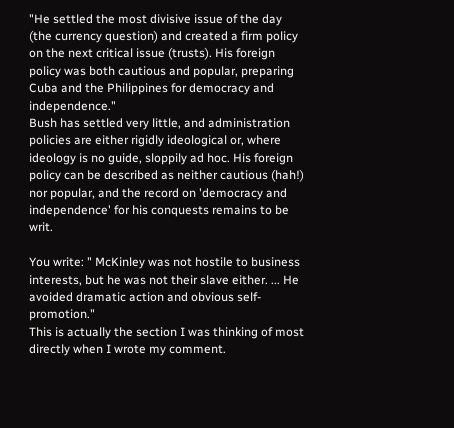"He settled the most divisive issue of the day (the currency question) and created a firm policy on the next critical issue (trusts). His foreign policy was both cautious and popular, preparing Cuba and the Philippines for democracy and independence."
Bush has settled very little, and administration policies are either rigidly ideological or, where ideology is no guide, sloppily ad hoc. His foreign policy can be described as neither cautious (hah!) nor popular, and the record on 'democracy and independence' for his conquests remains to be writ.

You write: " McKinley was not hostile to business interests, but he was not their slave either. ... He avoided dramatic action and obvious self-promotion."
This is actually the section I was thinking of most directly when I wrote my comment.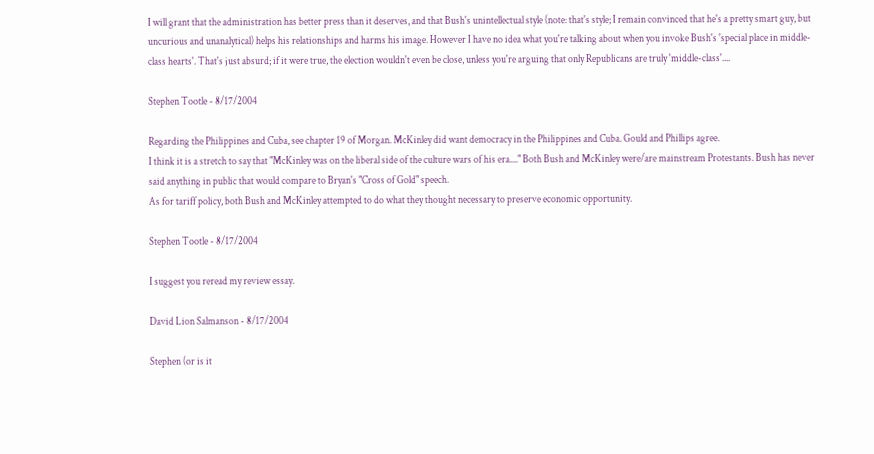I will grant that the administration has better press than it deserves, and that Bush's unintellectual style (note: that's style; I remain convinced that he's a pretty smart guy, but uncurious and unanalytical) helps his relationships and harms his image. However I have no idea what you're talking about when you invoke Bush's 'special place in middle-class hearts'. That's just absurd; if it were true, the election wouldn't even be close, unless you're arguing that only Republicans are truly 'middle-class'....

Stephen Tootle - 8/17/2004

Regarding the Philippines and Cuba, see chapter 19 of Morgan. McKinley did want democracy in the Philippines and Cuba. Gould and Phillips agree.
I think it is a stretch to say that "McKinley was on the liberal side of the culture wars of his era...." Both Bush and McKinley were/are mainstream Protestants. Bush has never said anything in public that would compare to Bryan's "Cross of Gold" speech.
As for tariff policy, both Bush and McKinley attempted to do what they thought necessary to preserve economic opportunity.

Stephen Tootle - 8/17/2004

I suggest you reread my review essay.

David Lion Salmanson - 8/17/2004

Stephen (or is it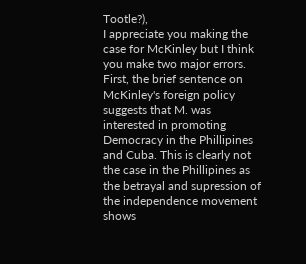Tootle?),
I appreciate you making the case for McKinley but I think you make two major errors. First, the brief sentence on McKinley's foreign policy suggests that M. was interested in promoting Democracy in the Phillipines and Cuba. This is clearly not the case in the Phillipines as the betrayal and supression of the independence movement shows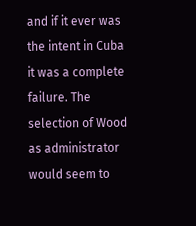and if it ever was the intent in Cuba it was a complete failure. The selection of Wood as administrator would seem to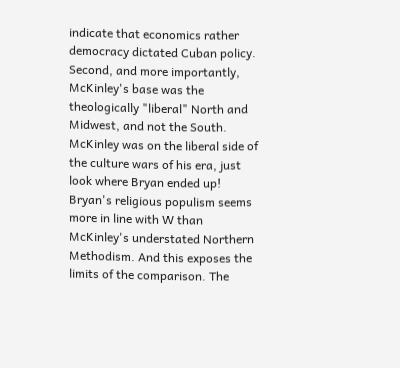indicate that economics rather democracy dictated Cuban policy.
Second, and more importantly, McKinley's base was the theologically "liberal" North and Midwest, and not the South. McKinley was on the liberal side of the culture wars of his era, just look where Bryan ended up! Bryan's religious populism seems more in line with W than McKinley's understated Northern Methodism. And this exposes the limits of the comparison. The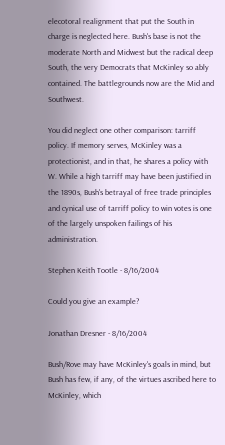elecotoral realignment that put the South in charge is neglected here. Bush's base is not the moderate North and Midwest but the radical deep South, the very Democrats that McKinley so ably contained. The battlegrounds now are the Mid and Southwest.

You did neglect one other comparison: tarriff policy. If memory serves, McKinley was a protectionist, and in that, he shares a policy with W. While a high tarriff may have been justified in the 1890s, Bush's betrayal of free trade principles and cynical use of tarriff policy to win votes is one of the largely unspoken failings of his administration.

Stephen Keith Tootle - 8/16/2004

Could you give an example?

Jonathan Dresner - 8/16/2004

Bush/Rove may have McKinley's goals in mind, but Bush has few, if any, of the virtues ascribed here to McKinley, which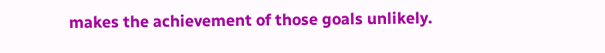makes the achievement of those goals unlikely.